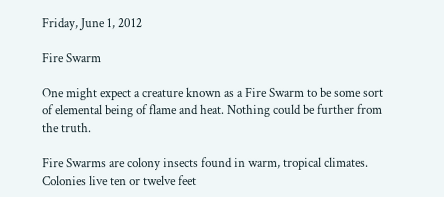Friday, June 1, 2012

Fire Swarm

One might expect a creature known as a Fire Swarm to be some sort of elemental being of flame and heat. Nothing could be further from the truth.

Fire Swarms are colony insects found in warm, tropical climates. Colonies live ten or twelve feet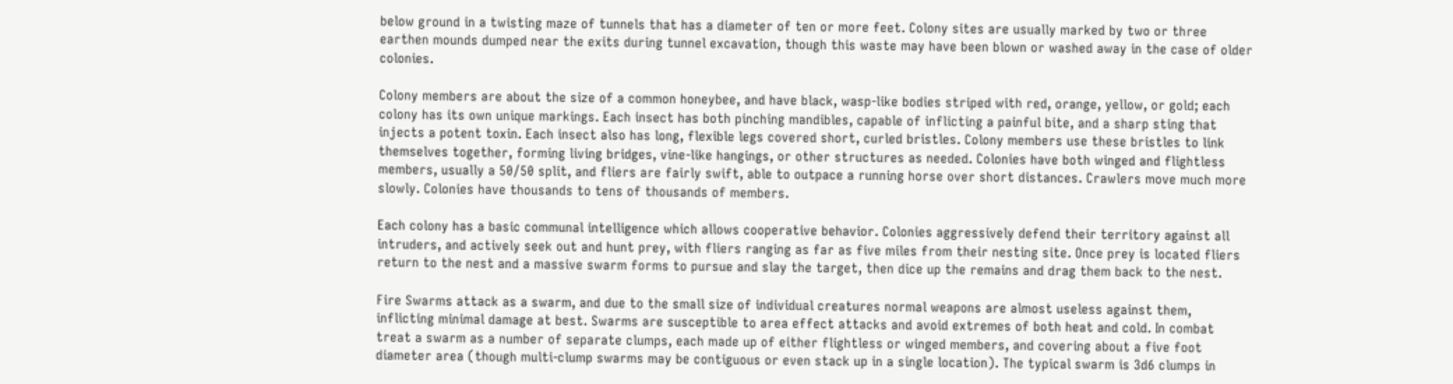below ground in a twisting maze of tunnels that has a diameter of ten or more feet. Colony sites are usually marked by two or three earthen mounds dumped near the exits during tunnel excavation, though this waste may have been blown or washed away in the case of older colonies.

Colony members are about the size of a common honeybee, and have black, wasp-like bodies striped with red, orange, yellow, or gold; each colony has its own unique markings. Each insect has both pinching mandibles, capable of inflicting a painful bite, and a sharp sting that injects a potent toxin. Each insect also has long, flexible legs covered short, curled bristles. Colony members use these bristles to link themselves together, forming living bridges, vine-like hangings, or other structures as needed. Colonies have both winged and flightless members, usually a 50/50 split, and fliers are fairly swift, able to outpace a running horse over short distances. Crawlers move much more slowly. Colonies have thousands to tens of thousands of members.

Each colony has a basic communal intelligence which allows cooperative behavior. Colonies aggressively defend their territory against all intruders, and actively seek out and hunt prey, with fliers ranging as far as five miles from their nesting site. Once prey is located fliers return to the nest and a massive swarm forms to pursue and slay the target, then dice up the remains and drag them back to the nest.

Fire Swarms attack as a swarm, and due to the small size of individual creatures normal weapons are almost useless against them, inflicting minimal damage at best. Swarms are susceptible to area effect attacks and avoid extremes of both heat and cold. In combat treat a swarm as a number of separate clumps, each made up of either flightless or winged members, and covering about a five foot diameter area (though multi-clump swarms may be contiguous or even stack up in a single location). The typical swarm is 3d6 clumps in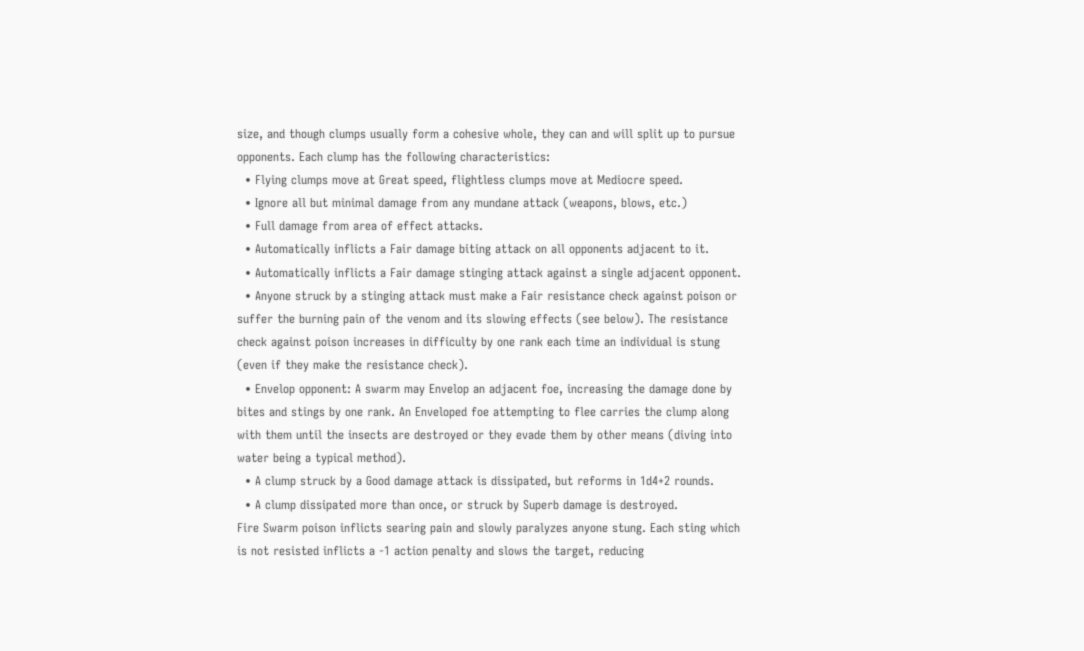size, and though clumps usually form a cohesive whole, they can and will split up to pursue opponents. Each clump has the following characteristics:
  • Flying clumps move at Great speed, flightless clumps move at Mediocre speed.
  • Ignore all but minimal damage from any mundane attack (weapons, blows, etc.)
  • Full damage from area of effect attacks.
  • Automatically inflicts a Fair damage biting attack on all opponents adjacent to it.
  • Automatically inflicts a Fair damage stinging attack against a single adjacent opponent.
  • Anyone struck by a stinging attack must make a Fair resistance check against poison or suffer the burning pain of the venom and its slowing effects (see below). The resistance check against poison increases in difficulty by one rank each time an individual is stung (even if they make the resistance check).
  • Envelop opponent: A swarm may Envelop an adjacent foe, increasing the damage done by bites and stings by one rank. An Enveloped foe attempting to flee carries the clump along with them until the insects are destroyed or they evade them by other means (diving into water being a typical method).
  • A clump struck by a Good damage attack is dissipated, but reforms in 1d4+2 rounds.
  • A clump dissipated more than once, or struck by Superb damage is destroyed.
Fire Swarm poison inflicts searing pain and slowly paralyzes anyone stung. Each sting which is not resisted inflicts a -1 action penalty and slows the target, reducing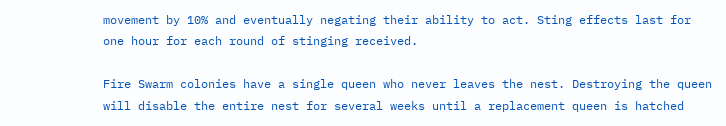movement by 10% and eventually negating their ability to act. Sting effects last for one hour for each round of stinging received.

Fire Swarm colonies have a single queen who never leaves the nest. Destroying the queen will disable the entire nest for several weeks until a replacement queen is hatched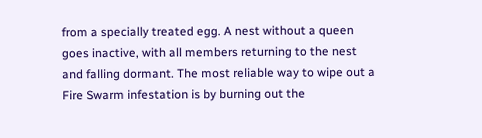from a specially treated egg. A nest without a queen goes inactive, with all members returning to the nest and falling dormant. The most reliable way to wipe out a Fire Swarm infestation is by burning out the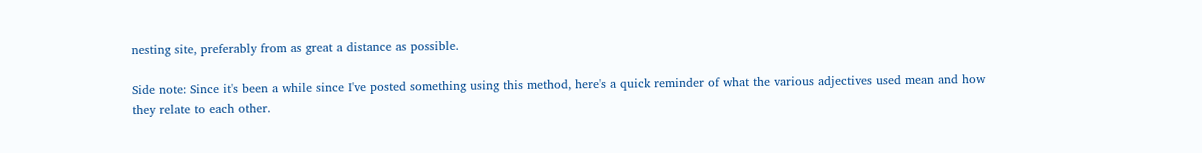nesting site, preferably from as great a distance as possible.

Side note: Since it's been a while since I've posted something using this method, here's a quick reminder of what the various adjectives used mean and how they relate to each other.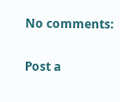No comments:

Post a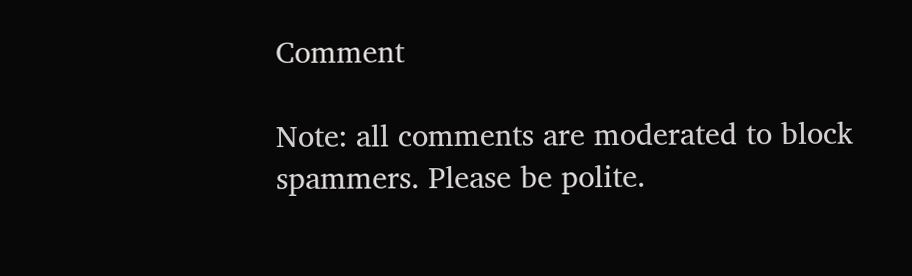Comment

Note: all comments are moderated to block spammers. Please be polite.